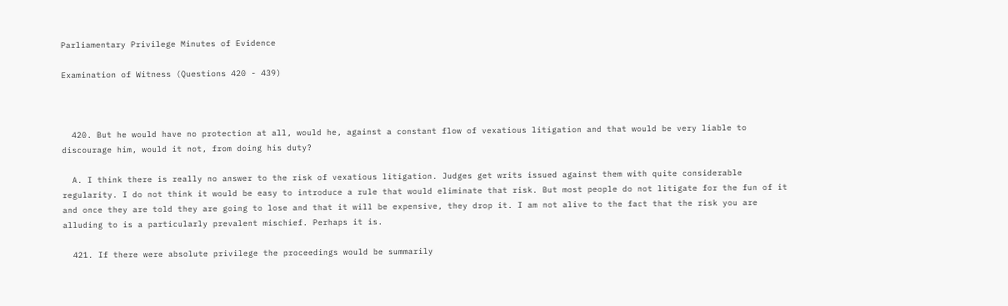Parliamentary Privilege Minutes of Evidence

Examination of Witness (Questions 420 - 439)



  420. But he would have no protection at all, would he, against a constant flow of vexatious litigation and that would be very liable to discourage him, would it not, from doing his duty?

  A. I think there is really no answer to the risk of vexatious litigation. Judges get writs issued against them with quite considerable regularity. I do not think it would be easy to introduce a rule that would eliminate that risk. But most people do not litigate for the fun of it and once they are told they are going to lose and that it will be expensive, they drop it. I am not alive to the fact that the risk you are alluding to is a particularly prevalent mischief. Perhaps it is.

  421. If there were absolute privilege the proceedings would be summarily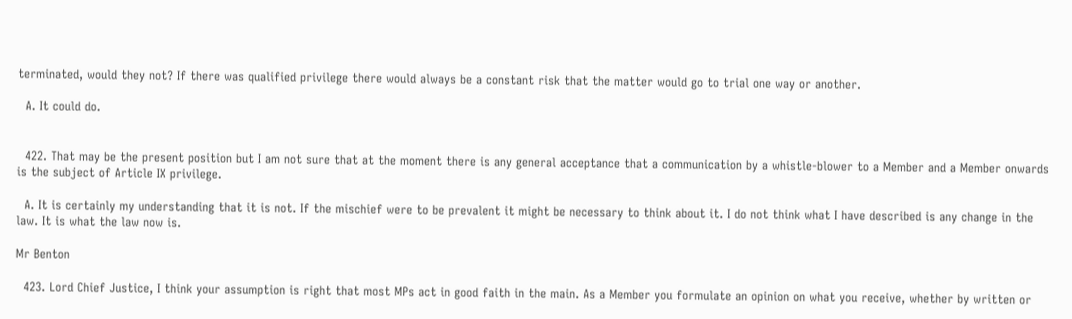terminated, would they not? If there was qualified privilege there would always be a constant risk that the matter would go to trial one way or another.

  A. It could do.


  422. That may be the present position but I am not sure that at the moment there is any general acceptance that a communication by a whistle-blower to a Member and a Member onwards is the subject of Article IX privilege.

  A. It is certainly my understanding that it is not. If the mischief were to be prevalent it might be necessary to think about it. I do not think what I have described is any change in the law. It is what the law now is.

Mr Benton

  423. Lord Chief Justice, I think your assumption is right that most MPs act in good faith in the main. As a Member you formulate an opinion on what you receive, whether by written or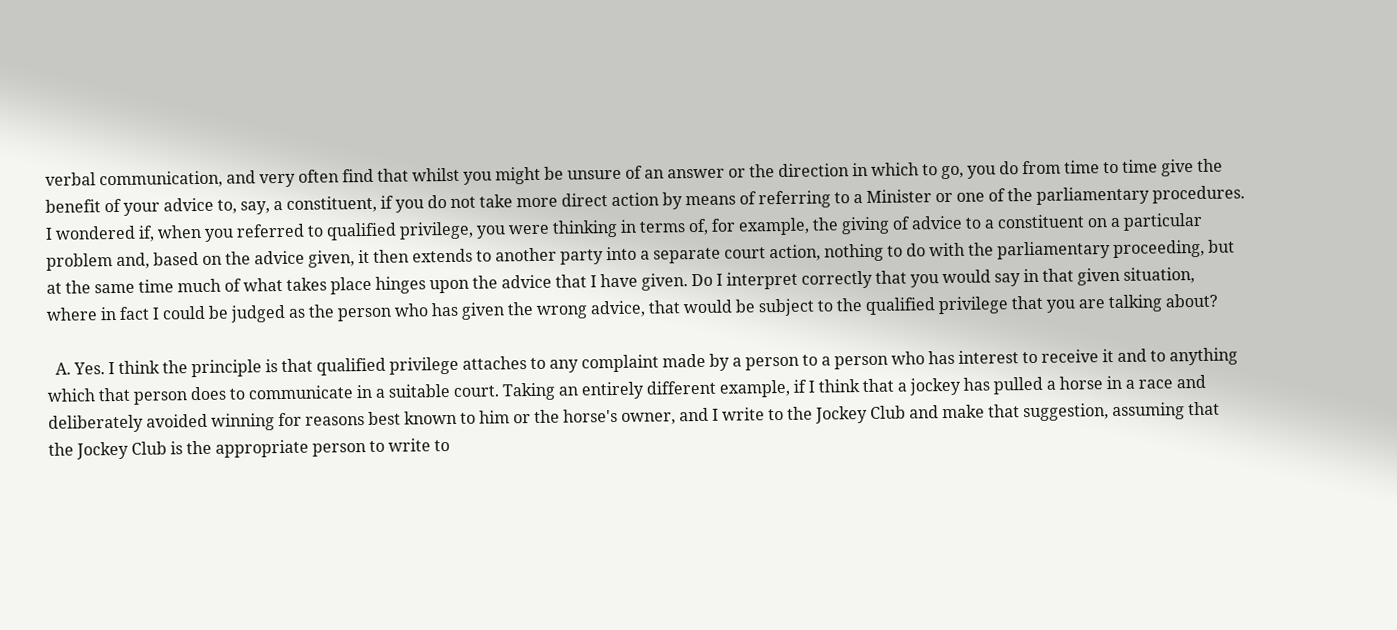verbal communication, and very often find that whilst you might be unsure of an answer or the direction in which to go, you do from time to time give the benefit of your advice to, say, a constituent, if you do not take more direct action by means of referring to a Minister or one of the parliamentary procedures. I wondered if, when you referred to qualified privilege, you were thinking in terms of, for example, the giving of advice to a constituent on a particular problem and, based on the advice given, it then extends to another party into a separate court action, nothing to do with the parliamentary proceeding, but at the same time much of what takes place hinges upon the advice that I have given. Do I interpret correctly that you would say in that given situation, where in fact I could be judged as the person who has given the wrong advice, that would be subject to the qualified privilege that you are talking about?

  A. Yes. I think the principle is that qualified privilege attaches to any complaint made by a person to a person who has interest to receive it and to anything which that person does to communicate in a suitable court. Taking an entirely different example, if I think that a jockey has pulled a horse in a race and deliberately avoided winning for reasons best known to him or the horse's owner, and I write to the Jockey Club and make that suggestion, assuming that the Jockey Club is the appropriate person to write to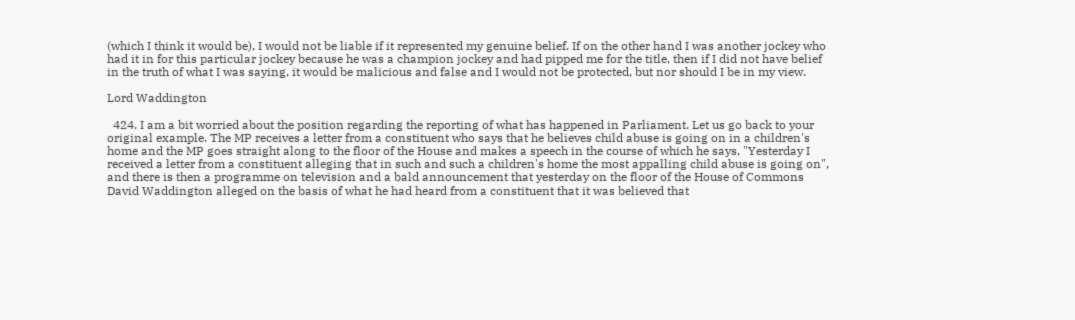(which I think it would be), I would not be liable if it represented my genuine belief. If on the other hand I was another jockey who had it in for this particular jockey because he was a champion jockey and had pipped me for the title, then if I did not have belief in the truth of what I was saying, it would be malicious and false and I would not be protected, but nor should I be in my view.

Lord Waddington

  424. I am a bit worried about the position regarding the reporting of what has happened in Parliament. Let us go back to your original example. The MP receives a letter from a constituent who says that he believes child abuse is going on in a children's home and the MP goes straight along to the floor of the House and makes a speech in the course of which he says, "Yesterday I received a letter from a constituent alleging that in such and such a children's home the most appalling child abuse is going on", and there is then a programme on television and a bald announcement that yesterday on the floor of the House of Commons David Waddington alleged on the basis of what he had heard from a constituent that it was believed that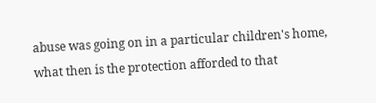abuse was going on in a particular children's home, what then is the protection afforded to that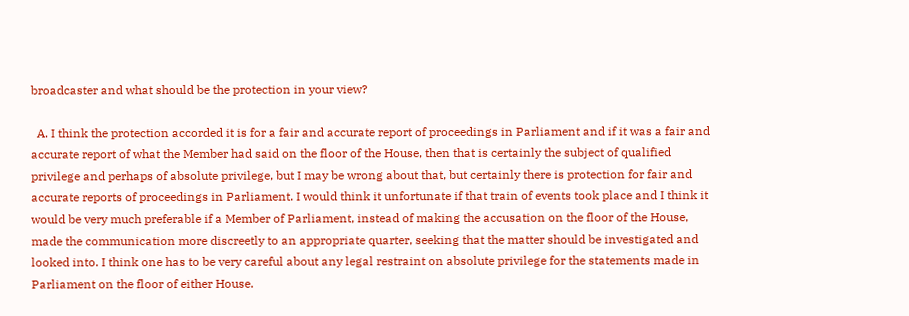broadcaster and what should be the protection in your view?

  A. I think the protection accorded it is for a fair and accurate report of proceedings in Parliament and if it was a fair and accurate report of what the Member had said on the floor of the House, then that is certainly the subject of qualified privilege and perhaps of absolute privilege, but I may be wrong about that, but certainly there is protection for fair and accurate reports of proceedings in Parliament. I would think it unfortunate if that train of events took place and I think it would be very much preferable if a Member of Parliament, instead of making the accusation on the floor of the House, made the communication more discreetly to an appropriate quarter, seeking that the matter should be investigated and looked into. I think one has to be very careful about any legal restraint on absolute privilege for the statements made in Parliament on the floor of either House.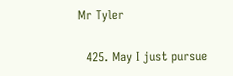Mr Tyler

  425. May I just pursue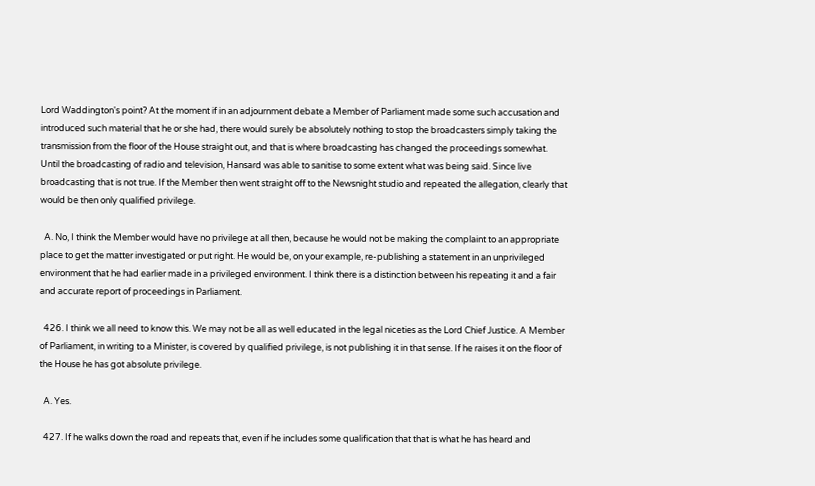Lord Waddington's point? At the moment if in an adjournment debate a Member of Parliament made some such accusation and introduced such material that he or she had, there would surely be absolutely nothing to stop the broadcasters simply taking the transmission from the floor of the House straight out, and that is where broadcasting has changed the proceedings somewhat. Until the broadcasting of radio and television, Hansard was able to sanitise to some extent what was being said. Since live broadcasting that is not true. If the Member then went straight off to the Newsnight studio and repeated the allegation, clearly that would be then only qualified privilege.

  A. No, I think the Member would have no privilege at all then, because he would not be making the complaint to an appropriate place to get the matter investigated or put right. He would be, on your example, re-publishing a statement in an unprivileged environment that he had earlier made in a privileged environment. I think there is a distinction between his repeating it and a fair and accurate report of proceedings in Parliament.

  426. I think we all need to know this. We may not be all as well educated in the legal niceties as the Lord Chief Justice. A Member of Parliament, in writing to a Minister, is covered by qualified privilege, is not publishing it in that sense. If he raises it on the floor of the House he has got absolute privilege.

  A. Yes.

  427. If he walks down the road and repeats that, even if he includes some qualification that that is what he has heard and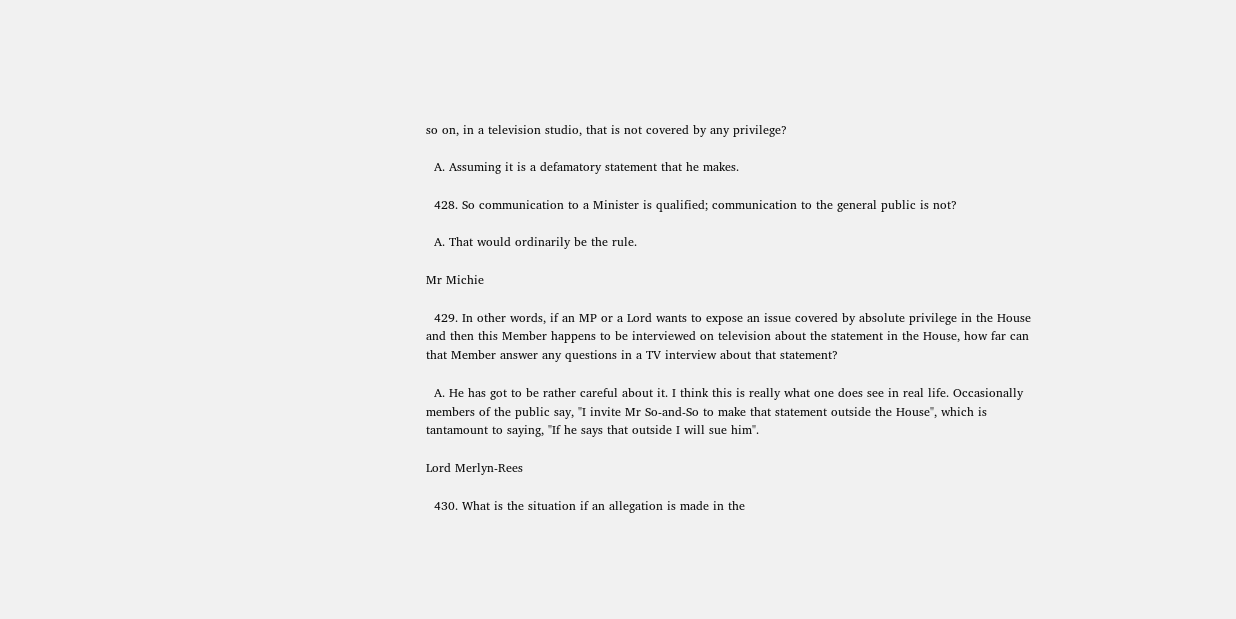so on, in a television studio, that is not covered by any privilege?

  A. Assuming it is a defamatory statement that he makes.

  428. So communication to a Minister is qualified; communication to the general public is not?

  A. That would ordinarily be the rule.

Mr Michie

  429. In other words, if an MP or a Lord wants to expose an issue covered by absolute privilege in the House and then this Member happens to be interviewed on television about the statement in the House, how far can that Member answer any questions in a TV interview about that statement?

  A. He has got to be rather careful about it. I think this is really what one does see in real life. Occasionally members of the public say, "I invite Mr So-and-So to make that statement outside the House", which is tantamount to saying, "If he says that outside I will sue him".

Lord Merlyn-Rees

  430. What is the situation if an allegation is made in the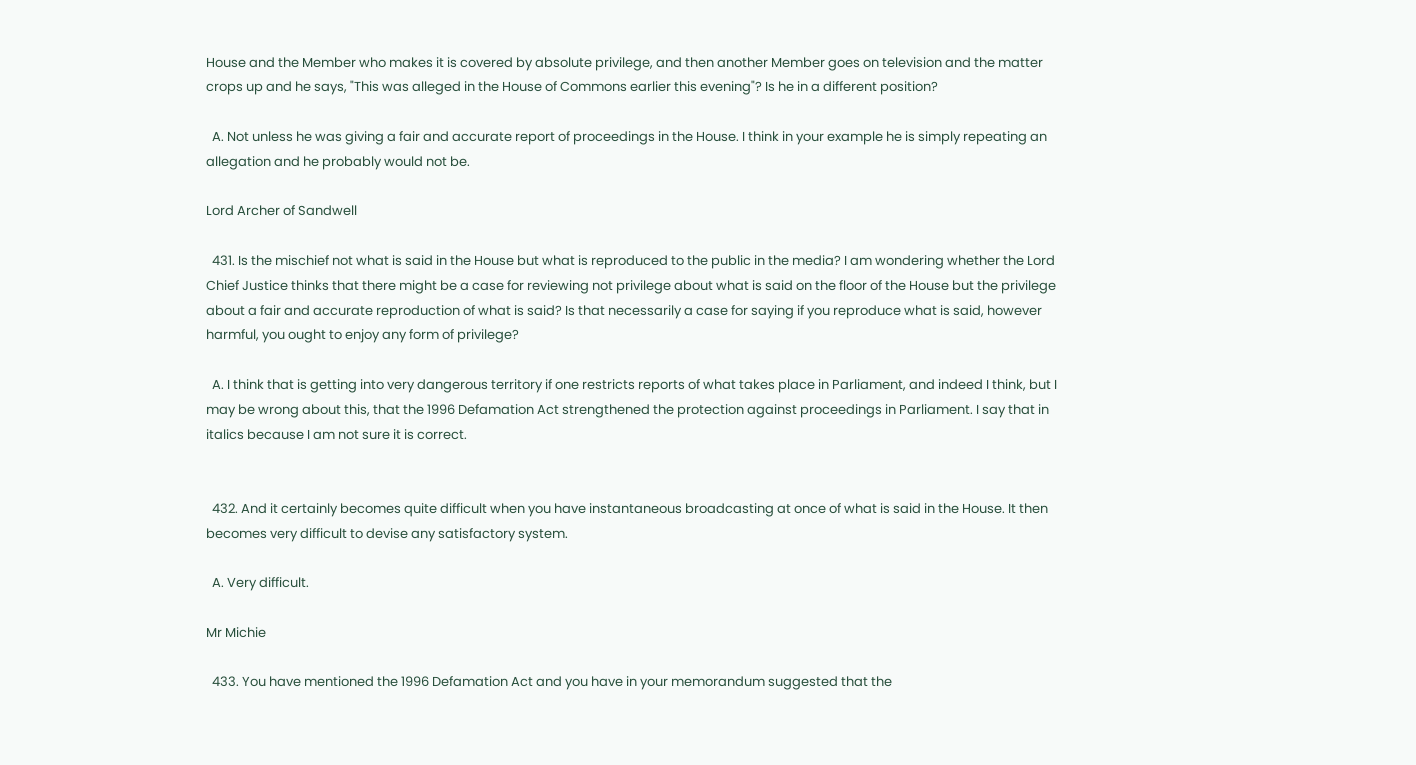House and the Member who makes it is covered by absolute privilege, and then another Member goes on television and the matter crops up and he says, "This was alleged in the House of Commons earlier this evening"? Is he in a different position?

  A. Not unless he was giving a fair and accurate report of proceedings in the House. I think in your example he is simply repeating an allegation and he probably would not be.

Lord Archer of Sandwell

  431. Is the mischief not what is said in the House but what is reproduced to the public in the media? I am wondering whether the Lord Chief Justice thinks that there might be a case for reviewing not privilege about what is said on the floor of the House but the privilege about a fair and accurate reproduction of what is said? Is that necessarily a case for saying if you reproduce what is said, however harmful, you ought to enjoy any form of privilege?

  A. I think that is getting into very dangerous territory if one restricts reports of what takes place in Parliament, and indeed I think, but I may be wrong about this, that the 1996 Defamation Act strengthened the protection against proceedings in Parliament. I say that in italics because I am not sure it is correct.


  432. And it certainly becomes quite difficult when you have instantaneous broadcasting at once of what is said in the House. It then becomes very difficult to devise any satisfactory system.

  A. Very difficult.

Mr Michie

  433. You have mentioned the 1996 Defamation Act and you have in your memorandum suggested that the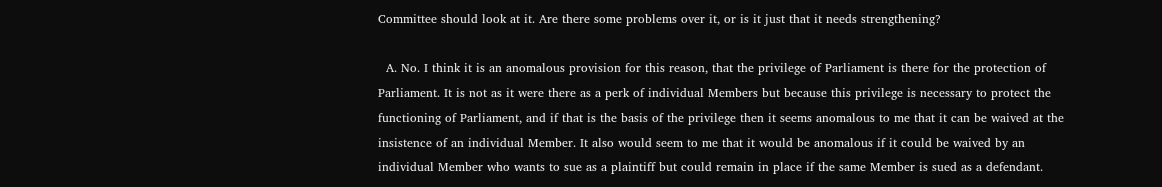Committee should look at it. Are there some problems over it, or is it just that it needs strengthening?

  A. No. I think it is an anomalous provision for this reason, that the privilege of Parliament is there for the protection of Parliament. It is not as it were there as a perk of individual Members but because this privilege is necessary to protect the functioning of Parliament, and if that is the basis of the privilege then it seems anomalous to me that it can be waived at the insistence of an individual Member. It also would seem to me that it would be anomalous if it could be waived by an individual Member who wants to sue as a plaintiff but could remain in place if the same Member is sued as a defendant.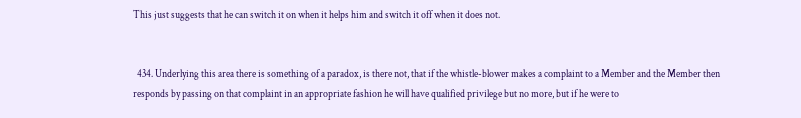This just suggests that he can switch it on when it helps him and switch it off when it does not.


  434. Underlying this area there is something of a paradox, is there not, that if the whistle-blower makes a complaint to a Member and the Member then responds by passing on that complaint in an appropriate fashion he will have qualified privilege but no more, but if he were to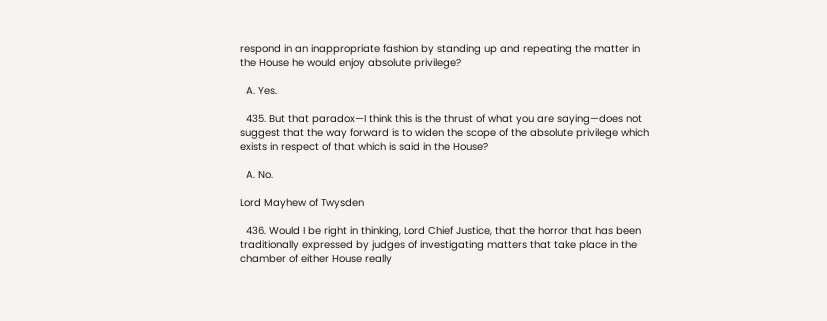respond in an inappropriate fashion by standing up and repeating the matter in the House he would enjoy absolute privilege?

  A. Yes.

  435. But that paradox—I think this is the thrust of what you are saying—does not suggest that the way forward is to widen the scope of the absolute privilege which exists in respect of that which is said in the House?

  A. No.

Lord Mayhew of Twysden

  436. Would I be right in thinking, Lord Chief Justice, that the horror that has been traditionally expressed by judges of investigating matters that take place in the chamber of either House really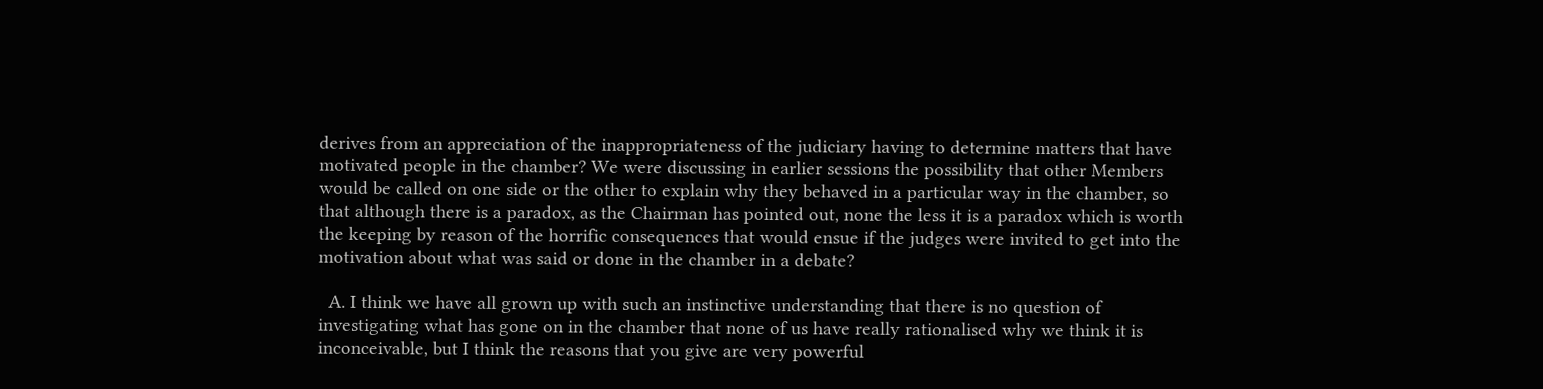derives from an appreciation of the inappropriateness of the judiciary having to determine matters that have motivated people in the chamber? We were discussing in earlier sessions the possibility that other Members would be called on one side or the other to explain why they behaved in a particular way in the chamber, so that although there is a paradox, as the Chairman has pointed out, none the less it is a paradox which is worth the keeping by reason of the horrific consequences that would ensue if the judges were invited to get into the motivation about what was said or done in the chamber in a debate?

  A. I think we have all grown up with such an instinctive understanding that there is no question of investigating what has gone on in the chamber that none of us have really rationalised why we think it is inconceivable, but I think the reasons that you give are very powerful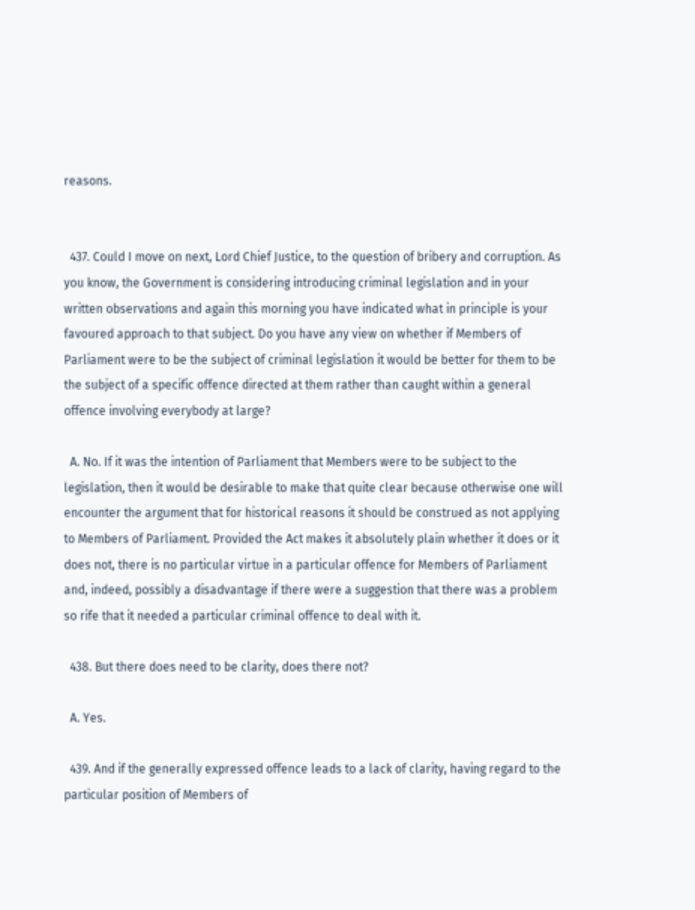reasons.


  437. Could I move on next, Lord Chief Justice, to the question of bribery and corruption. As you know, the Government is considering introducing criminal legislation and in your written observations and again this morning you have indicated what in principle is your favoured approach to that subject. Do you have any view on whether if Members of Parliament were to be the subject of criminal legislation it would be better for them to be the subject of a specific offence directed at them rather than caught within a general offence involving everybody at large?

  A. No. If it was the intention of Parliament that Members were to be subject to the legislation, then it would be desirable to make that quite clear because otherwise one will encounter the argument that for historical reasons it should be construed as not applying to Members of Parliament. Provided the Act makes it absolutely plain whether it does or it does not, there is no particular virtue in a particular offence for Members of Parliament and, indeed, possibly a disadvantage if there were a suggestion that there was a problem so rife that it needed a particular criminal offence to deal with it.

  438. But there does need to be clarity, does there not?

  A. Yes.

  439. And if the generally expressed offence leads to a lack of clarity, having regard to the particular position of Members of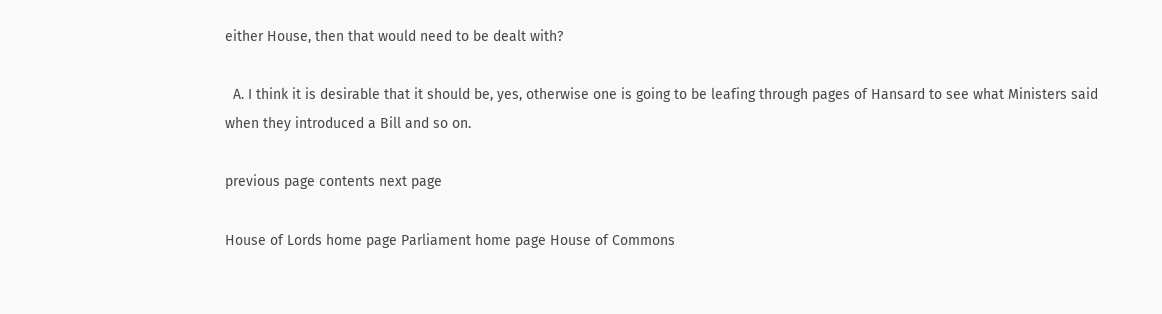either House, then that would need to be dealt with?

  A. I think it is desirable that it should be, yes, otherwise one is going to be leafing through pages of Hansard to see what Ministers said when they introduced a Bill and so on.

previous page contents next page

House of Lords home page Parliament home page House of Commons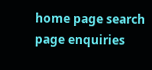home page search page enquiries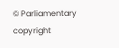© Parliamentary copyright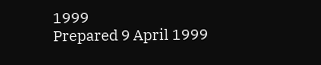1999
Prepared 9 April 1999